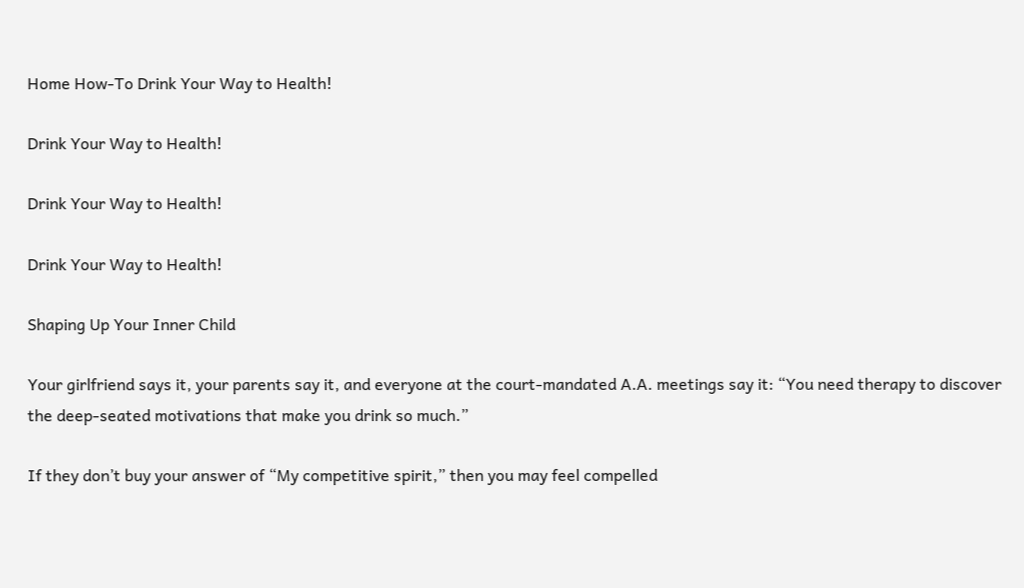Home How-To Drink Your Way to Health!

Drink Your Way to Health!

Drink Your Way to Health!

Drink Your Way to Health!

Shaping Up Your Inner Child

Your girlfriend says it, your parents say it, and everyone at the court-mandated A.A. meetings say it: “You need therapy to discover the deep-seated motivations that make you drink so much.”

If they don’t buy your answer of “My competitive spirit,” then you may feel compelled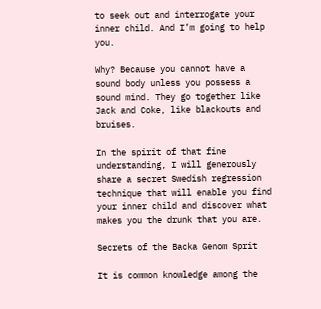to seek out and interrogate your inner child. And I’m going to help you.

Why? Because you cannot have a sound body unless you possess a sound mind. They go together like Jack and Coke, like blackouts and bruises.

In the spirit of that fine understanding, I will generously share a secret Swedish regression technique that will enable you find your inner child and discover what makes you the drunk that you are.

Secrets of the Backa Genom Sprit

It is common knowledge among the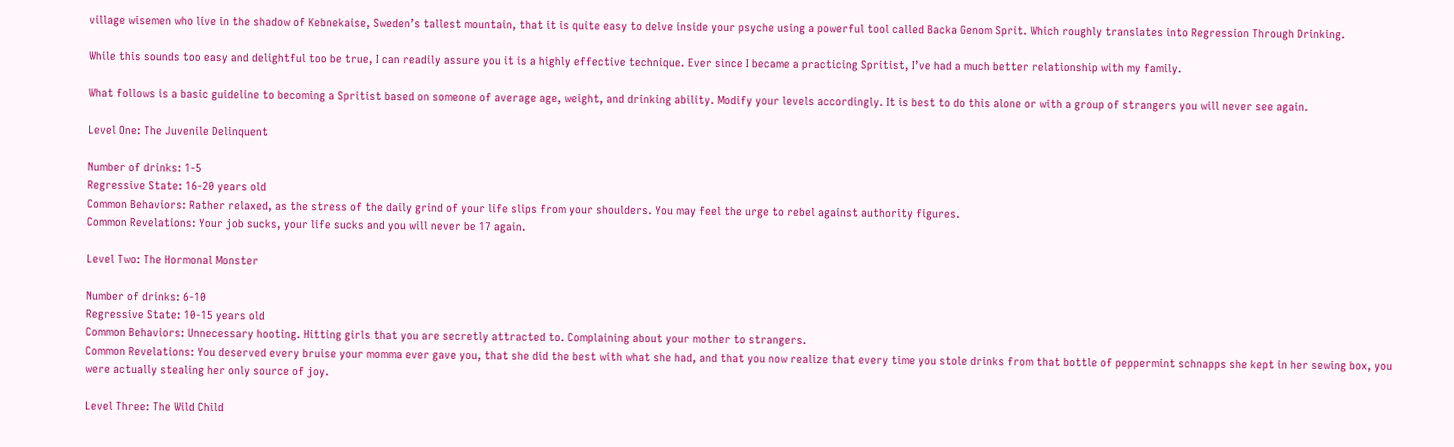village wisemen who live in the shadow of Kebnekaise, Sweden’s tallest mountain, that it is quite easy to delve inside your psyche using a powerful tool called Backa Genom Sprit. Which roughly translates into Regression Through Drinking.

While this sounds too easy and delightful too be true, I can readily assure you it is a highly effective technique. Ever since I became a practicing Spritist, I’ve had a much better relationship with my family.

What follows is a basic guideline to becoming a Spritist based on someone of average age, weight, and drinking ability. Modify your levels accordingly. It is best to do this alone or with a group of strangers you will never see again.

Level One: The Juvenile Delinquent

Number of drinks: 1-5
Regressive State: 16-20 years old
Common Behaviors: Rather relaxed, as the stress of the daily grind of your life slips from your shoulders. You may feel the urge to rebel against authority figures.
Common Revelations: Your job sucks, your life sucks and you will never be 17 again.

Level Two: The Hormonal Monster

Number of drinks: 6-10
Regressive State: 10-15 years old
Common Behaviors: Unnecessary hooting. Hitting girls that you are secretly attracted to. Complaining about your mother to strangers.
Common Revelations: You deserved every bruise your momma ever gave you, that she did the best with what she had, and that you now realize that every time you stole drinks from that bottle of peppermint schnapps she kept in her sewing box, you were actually stealing her only source of joy.

Level Three: The Wild Child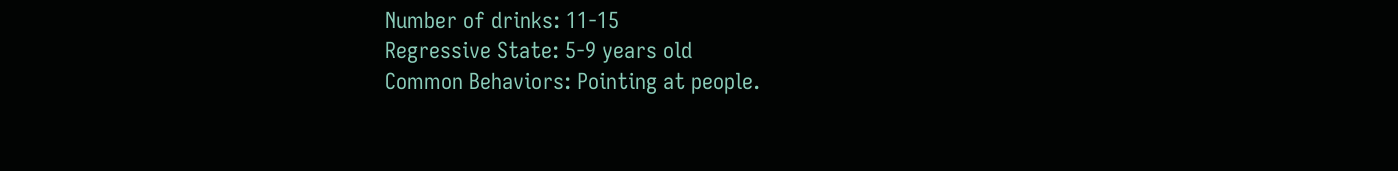Number of drinks: 11-15
Regressive State: 5-9 years old
Common Behaviors: Pointing at people.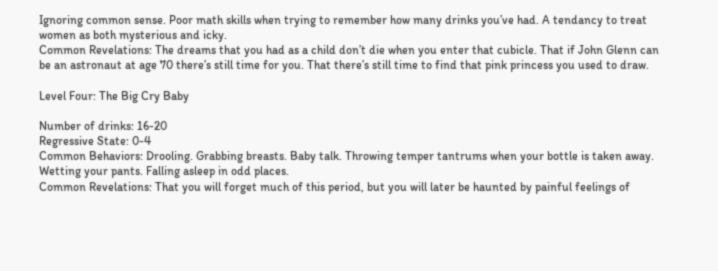Ignoring common sense. Poor math skills when trying to remember how many drinks you’ve had. A tendancy to treat women as both mysterious and icky.
Common Revelations: The dreams that you had as a child don’t die when you enter that cubicle. That if John Glenn can be an astronaut at age 70 there’s still time for you. That there’s still time to find that pink princess you used to draw.

Level Four: The Big Cry Baby

Number of drinks: 16-20
Regressive State: 0-4
Common Behaviors: Drooling. Grabbing breasts. Baby talk. Throwing temper tantrums when your bottle is taken away. Wetting your pants. Falling asleep in odd places.
Common Revelations: That you will forget much of this period, but you will later be haunted by painful feelings of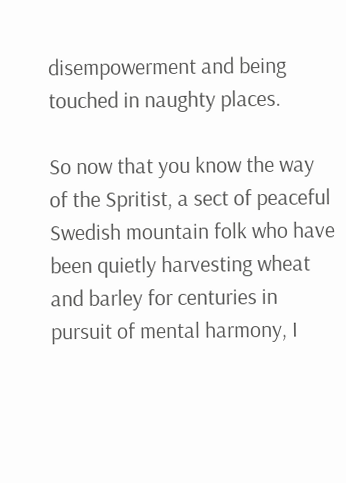disempowerment and being touched in naughty places.

So now that you know the way of the Spritist, a sect of peaceful Swedish mountain folk who have been quietly harvesting wheat and barley for centuries in pursuit of mental harmony, I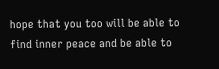hope that you too will be able to find inner peace and be able to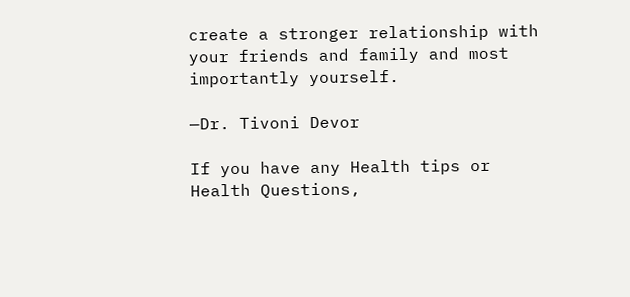create a stronger relationship with your friends and family and most importantly yourself.

—Dr. Tivoni Devor

If you have any Health tips or Health Questions,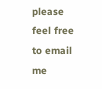please feel free to email me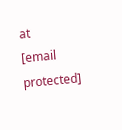at
[email protected]